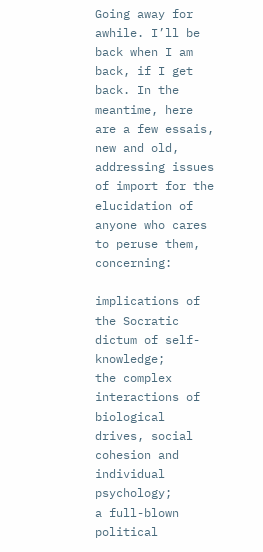Going away for awhile. I’ll be back when I am back, if I get back. In the meantime, here are a few essais, new and old, addressing issues of import for the elucidation of anyone who cares to peruse them, concerning:

implications of the Socratic dictum of self-knowledge;
the complex interactions of biological drives, social cohesion and individual psychology;
a full-blown political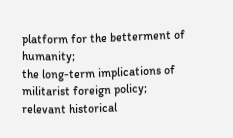platform for the betterment of humanity;
the long-term implications of militarist foreign policy;
relevant historical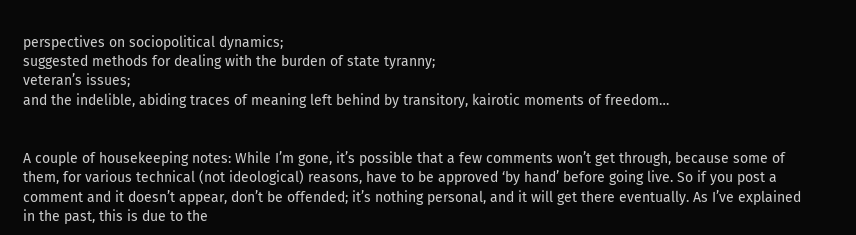perspectives on sociopolitical dynamics;
suggested methods for dealing with the burden of state tyranny;
veteran’s issues;
and the indelible, abiding traces of meaning left behind by transitory, kairotic moments of freedom…


A couple of housekeeping notes: While I’m gone, it’s possible that a few comments won’t get through, because some of them, for various technical (not ideological) reasons, have to be approved ‘by hand’ before going live. So if you post a comment and it doesn’t appear, don’t be offended; it’s nothing personal, and it will get there eventually. As I’ve explained in the past, this is due to the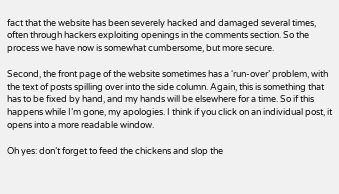fact that the website has been severely hacked and damaged several times, often through hackers exploiting openings in the comments section. So the process we have now is somewhat cumbersome, but more secure.

Second, the front page of the website sometimes has a ‘run-over’ problem, with the text of posts spilling over into the side column. Again, this is something that has to be fixed by hand, and my hands will be elsewhere for a time. So if this happens while I’m gone, my apologies. I think if you click on an individual post, it opens into a more readable window.

Oh yes: don’t forget to feed the chickens and slop the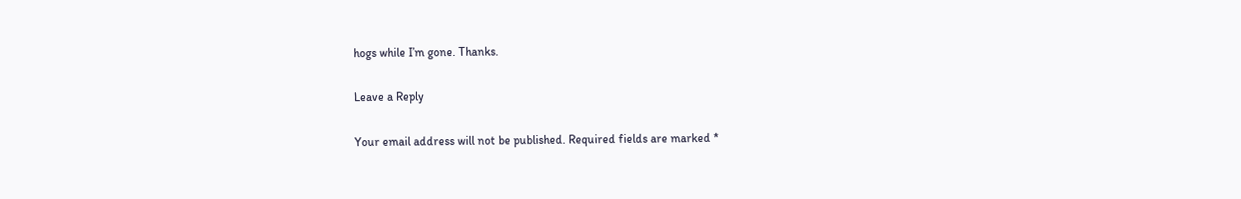hogs while I’m gone. Thanks.

Leave a Reply

Your email address will not be published. Required fields are marked *